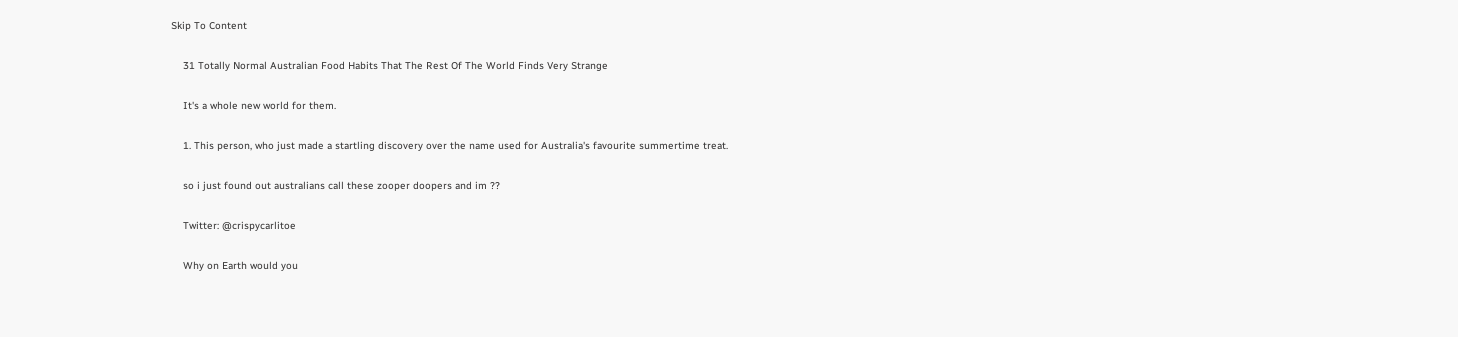Skip To Content

    31 Totally Normal Australian Food Habits That The Rest Of The World Finds Very Strange

    It's a whole new world for them.

    1. This person, who just made a startling discovery over the name used for Australia's favourite summertime treat.

    so i just found out australians call these zooper doopers and im ??

    Twitter: @crispycarlitoe

    Why on Earth would you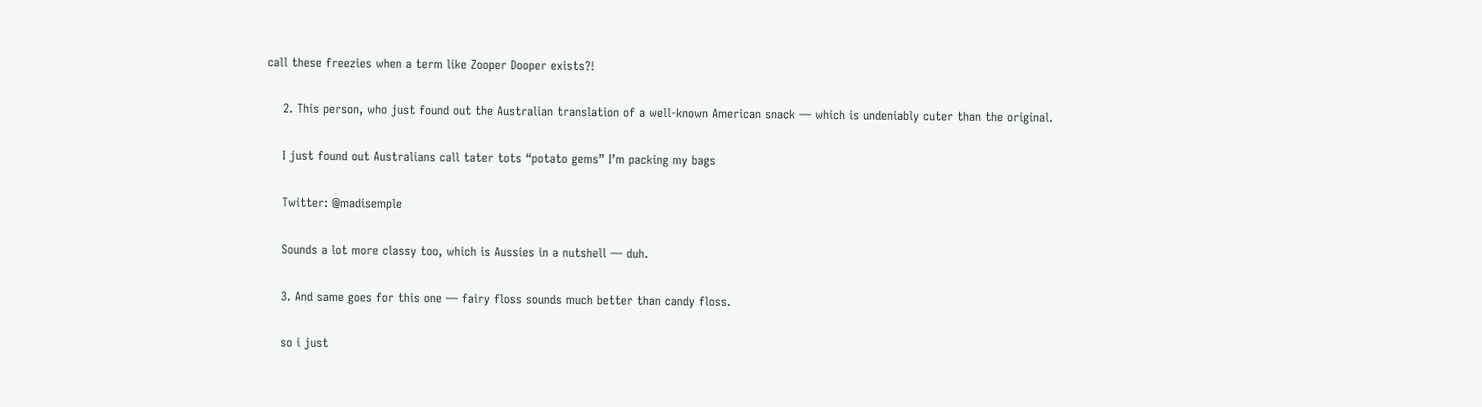call these freezies when a term like Zooper Dooper exists?!

    2. This person, who just found out the Australian translation of a well-known American snack — which is undeniably cuter than the original.

    I just found out Australians call tater tots “potato gems” I’m packing my bags

    Twitter: @madisemple

    Sounds a lot more classy too, which is Aussies in a nutshell — duh.

    3. And same goes for this one — fairy floss sounds much better than candy floss.

    so i just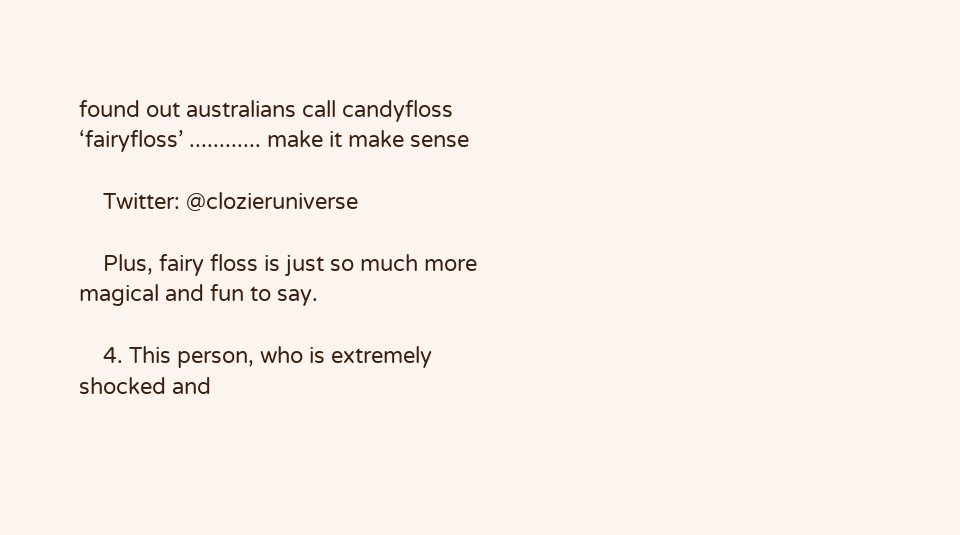found out australians call candyfloss ‘fairyfloss’ ............ make it make sense

    Twitter: @clozieruniverse

    Plus, fairy floss is just so much more magical and fun to say.

    4. This person, who is extremely shocked and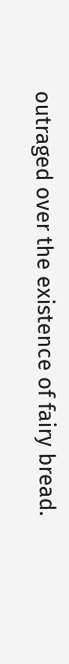outraged over the existence of fairy bread.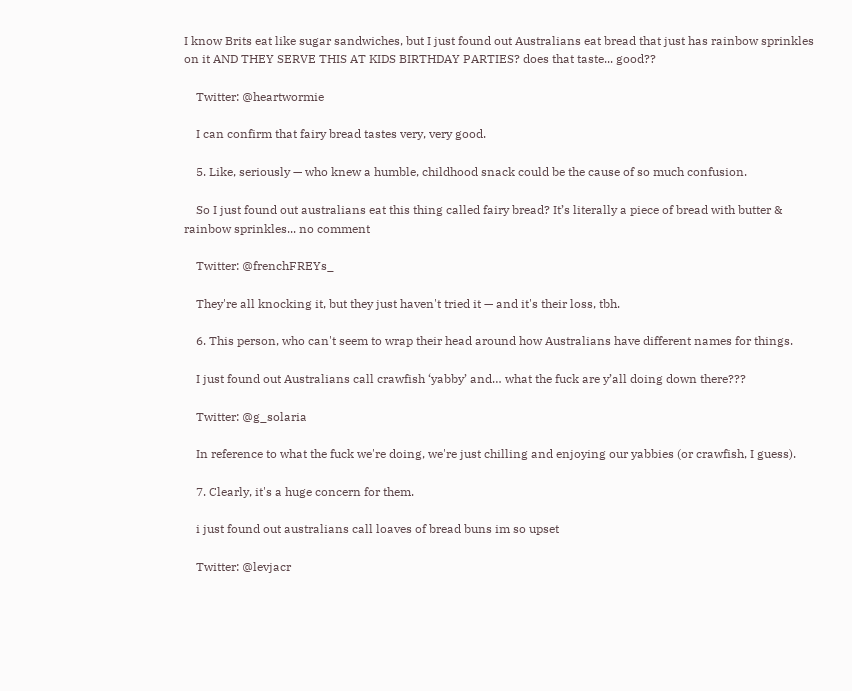I know Brits eat like sugar sandwiches, but I just found out Australians eat bread that just has rainbow sprinkles on it AND THEY SERVE THIS AT KIDS BIRTHDAY PARTIES? does that taste... good??

    Twitter: @heartwormie

    I can confirm that fairy bread tastes very, very good.

    5. Like, seriously — who knew a humble, childhood snack could be the cause of so much confusion.

    So I just found out australians eat this thing called fairy bread? It’s literally a piece of bread with butter & rainbow sprinkles... no comment

    Twitter: @frenchFREYs_

    They're all knocking it, but they just haven't tried it — and it's their loss, tbh.

    6. This person, who can't seem to wrap their head around how Australians have different names for things.

    I just found out Australians call crawfish ‘yabby’ and… what the fuck are y’all doing down there???

    Twitter: @g_solaria

    In reference to what the fuck we're doing, we're just chilling and enjoying our yabbies (or crawfish, I guess).

    7. Clearly, it's a huge concern for them.

    i just found out australians call loaves of bread buns im so upset

    Twitter: @levjacr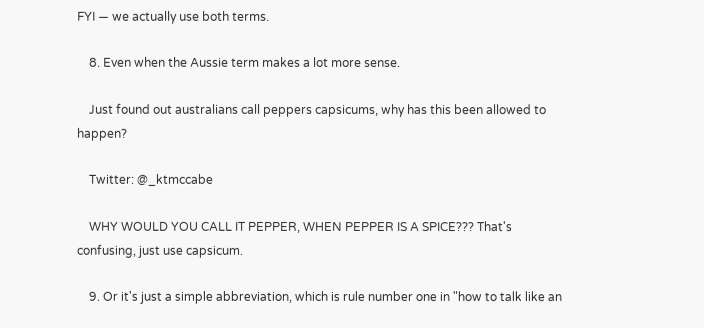FYI — we actually use both terms.

    8. Even when the Aussie term makes a lot more sense.

    Just found out australians call peppers capsicums, why has this been allowed to happen?

    Twitter: @_ktmccabe

    WHY WOULD YOU CALL IT PEPPER, WHEN PEPPER IS A SPICE??? That's confusing, just use capsicum.

    9. Or it's just a simple abbreviation, which is rule number one in "how to talk like an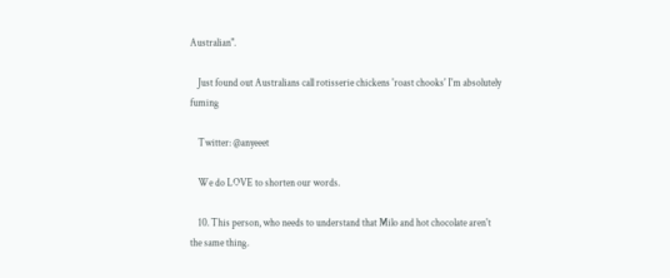Australian".

    Just found out Australians call rotisserie chickens 'roast chooks' I'm absolutely fuming

    Twitter: @anyeeet

    We do LOVE to shorten our words.

    10. This person, who needs to understand that Milo and hot chocolate aren't the same thing.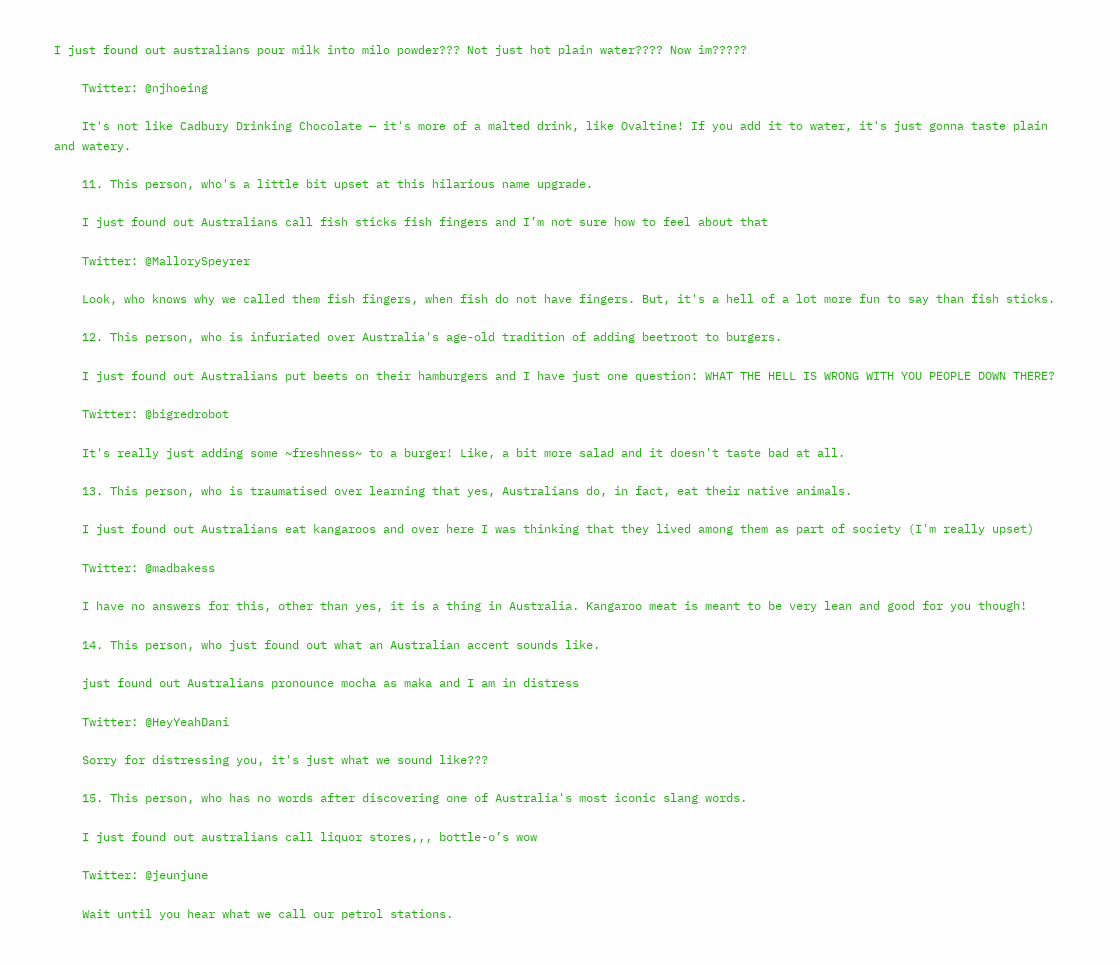I just found out australians pour milk into milo powder??? Not just hot plain water???? Now im?????

    Twitter: @njhoeing

    It's not like Cadbury Drinking Chocolate — it's more of a malted drink, like Ovaltine! If you add it to water, it's just gonna taste plain and watery.

    11. This person, who's a little bit upset at this hilarious name upgrade.

    I just found out Australians call fish sticks fish fingers and I’m not sure how to feel about that

    Twitter: @MallorySpeyrer

    Look, who knows why we called them fish fingers, when fish do not have fingers. But, it's a hell of a lot more fun to say than fish sticks.

    12. This person, who is infuriated over Australia's age-old tradition of adding beetroot to burgers.

    I just found out Australians put beets on their hamburgers and I have just one question: WHAT THE HELL IS WRONG WITH YOU PEOPLE DOWN THERE?

    Twitter: @bigredrobot

    It's really just adding some ~freshness~ to a burger! Like, a bit more salad and it doesn't taste bad at all.

    13. This person, who is traumatised over learning that yes, Australians do, in fact, eat their native animals.

    I just found out Australians eat kangaroos and over here I was thinking that they lived among them as part of society (I'm really upset)

    Twitter: @madbakess

    I have no answers for this, other than yes, it is a thing in Australia. Kangaroo meat is meant to be very lean and good for you though!

    14. This person, who just found out what an Australian accent sounds like.

    just found out Australians pronounce mocha as maka and I am in distress

    Twitter: @HeyYeahDani

    Sorry for distressing you, it's just what we sound like???

    15. This person, who has no words after discovering one of Australia's most iconic slang words.

    I just found out australians call liquor stores,,, bottle-o’s wow

    Twitter: @jeunjune

    Wait until you hear what we call our petrol stations.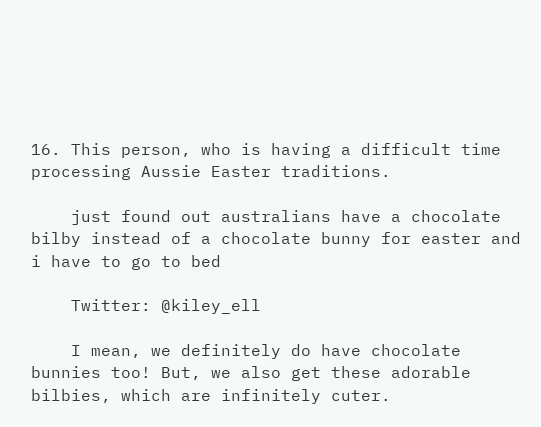16. This person, who is having a difficult time processing Aussie Easter traditions.

    just found out australians have a chocolate bilby instead of a chocolate bunny for easter and i have to go to bed

    Twitter: @kiley_ell

    I mean, we definitely do have chocolate bunnies too! But, we also get these adorable bilbies, which are infinitely cuter.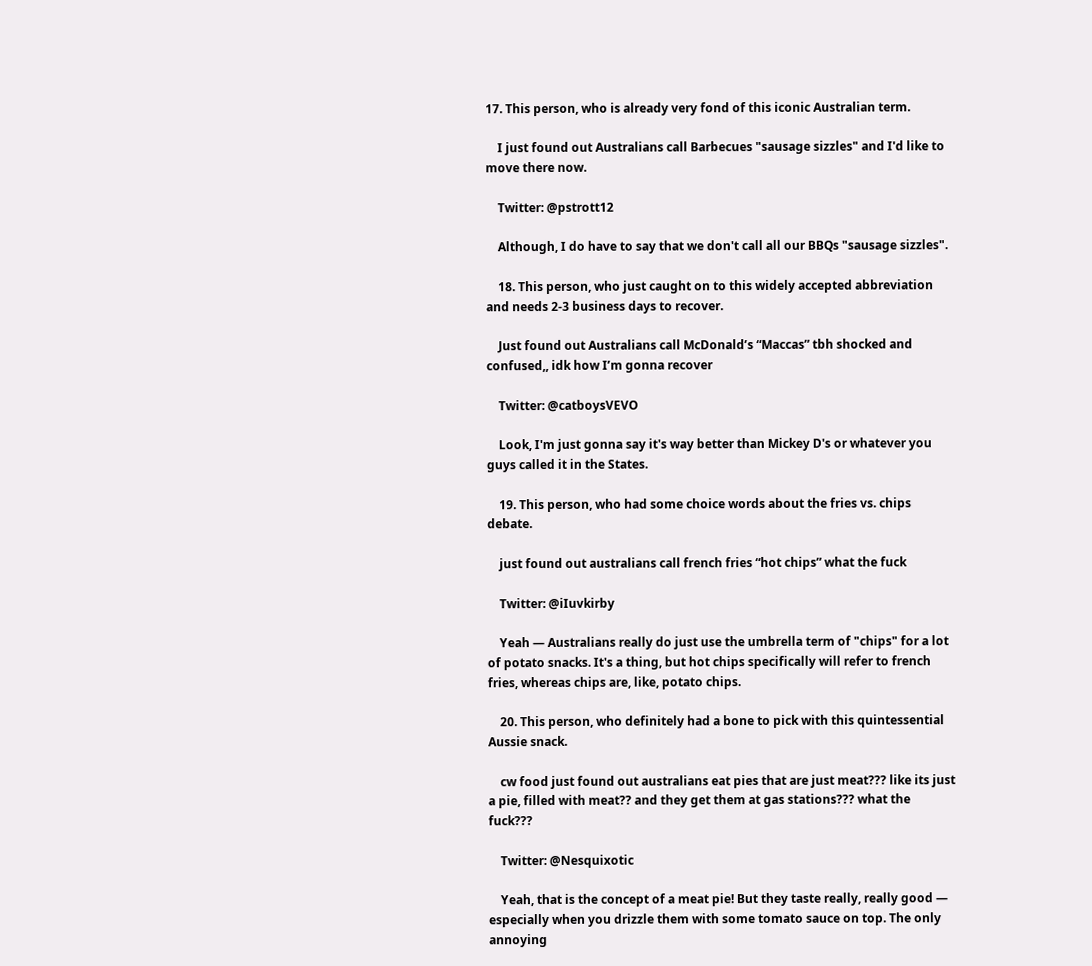17. This person, who is already very fond of this iconic Australian term.

    I just found out Australians call Barbecues "sausage sizzles" and I'd like to move there now.

    Twitter: @pstrott12

    Although, I do have to say that we don't call all our BBQs "sausage sizzles".

    18. This person, who just caught on to this widely accepted abbreviation and needs 2-3 business days to recover.

    Just found out Australians call McDonald’s “Maccas” tbh shocked and confused,, idk how I’m gonna recover

    Twitter: @catboysVEVO

    Look, I'm just gonna say it's way better than Mickey D's or whatever you guys called it in the States.

    19. This person, who had some choice words about the fries vs. chips debate.

    just found out australians call french fries “hot chips” what the fuck

    Twitter: @iIuvkirby

    Yeah — Australians really do just use the umbrella term of "chips" for a lot of potato snacks. It's a thing, but hot chips specifically will refer to french fries, whereas chips are, like, potato chips.

    20. This person, who definitely had a bone to pick with this quintessential Aussie snack.

    cw food just found out australians eat pies that are just meat??? like its just a pie, filled with meat?? and they get them at gas stations??? what the fuck???

    Twitter: @Nesquixotic

    Yeah, that is the concept of a meat pie! But they taste really, really good — especially when you drizzle them with some tomato sauce on top. The only annoying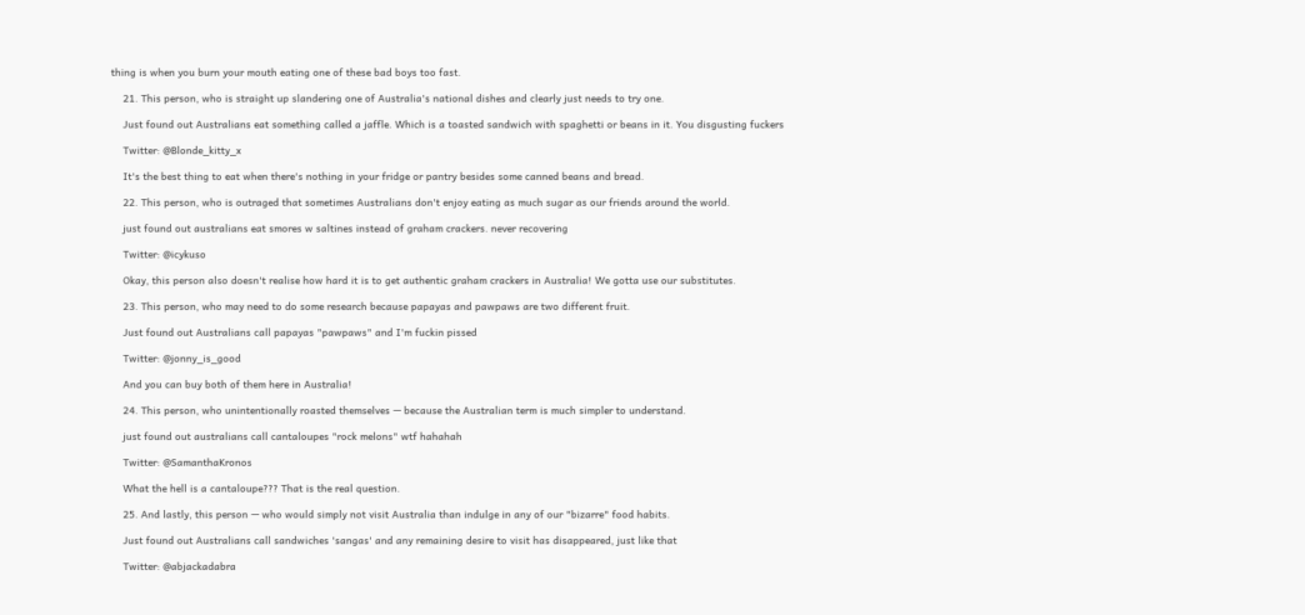thing is when you burn your mouth eating one of these bad boys too fast.

    21. This person, who is straight up slandering one of Australia's national dishes and clearly just needs to try one.

    Just found out Australians eat something called a jaffle. Which is a toasted sandwich with spaghetti or beans in it. You disgusting fuckers

    Twitter: @Blonde_kitty_x

    It's the best thing to eat when there's nothing in your fridge or pantry besides some canned beans and bread.

    22. This person, who is outraged that sometimes Australians don't enjoy eating as much sugar as our friends around the world.

    just found out australians eat smores w saltines instead of graham crackers. never recovering

    Twitter: @icykuso

    Okay, this person also doesn't realise how hard it is to get authentic graham crackers in Australia! We gotta use our substitutes.

    23. This person, who may need to do some research because papayas and pawpaws are two different fruit.

    Just found out Australians call papayas "pawpaws" and I'm fuckin pissed

    Twitter: @jonny_is_good

    And you can buy both of them here in Australia!

    24. This person, who unintentionally roasted themselves — because the Australian term is much simpler to understand.

    just found out australians call cantaloupes "rock melons" wtf hahahah

    Twitter: @SamanthaKronos

    What the hell is a cantaloupe??? That is the real question.

    25. And lastly, this person — who would simply not visit Australia than indulge in any of our "bizarre" food habits.

    Just found out Australians call sandwiches 'sangas' and any remaining desire to visit has disappeared, just like that

    Twitter: @abjackadabra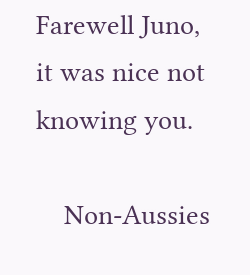Farewell Juno, it was nice not knowing you.

    Non-Aussies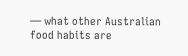— what other Australian food habits are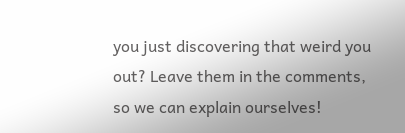you just discovering that weird you out? Leave them in the comments, so we can explain ourselves!